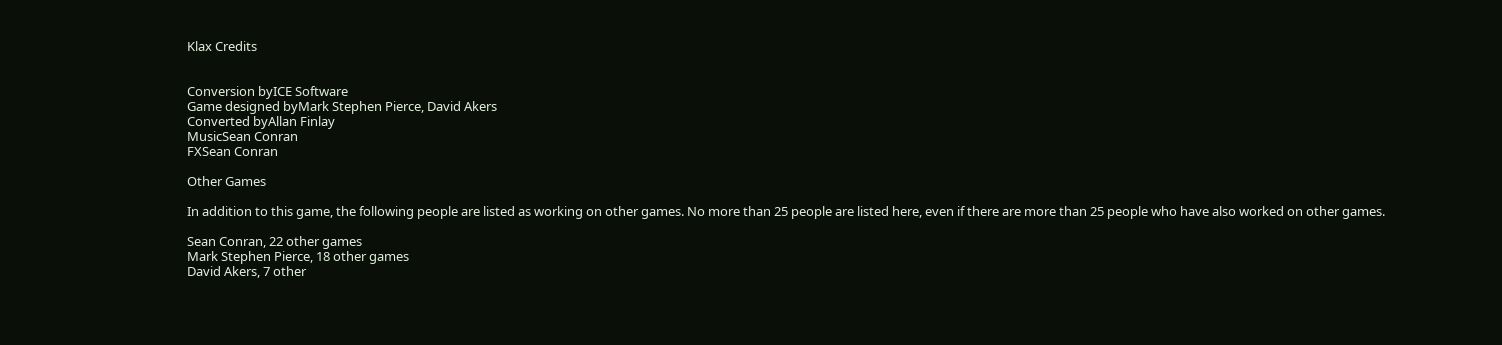Klax Credits


Conversion byICE Software
Game designed byMark Stephen Pierce, David Akers
Converted byAllan Finlay
MusicSean Conran
FXSean Conran

Other Games

In addition to this game, the following people are listed as working on other games. No more than 25 people are listed here, even if there are more than 25 people who have also worked on other games.

Sean Conran, 22 other games
Mark Stephen Pierce, 18 other games
David Akers, 7 other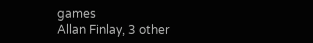games
Allan Finlay, 3 other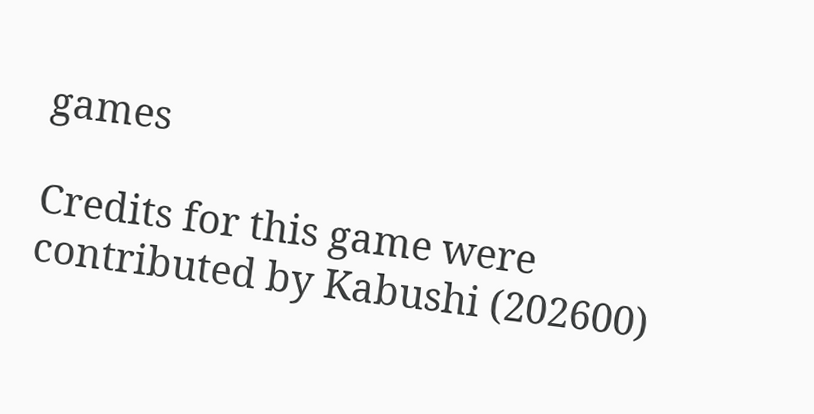games

Credits for this game were contributed by Kabushi (202600)